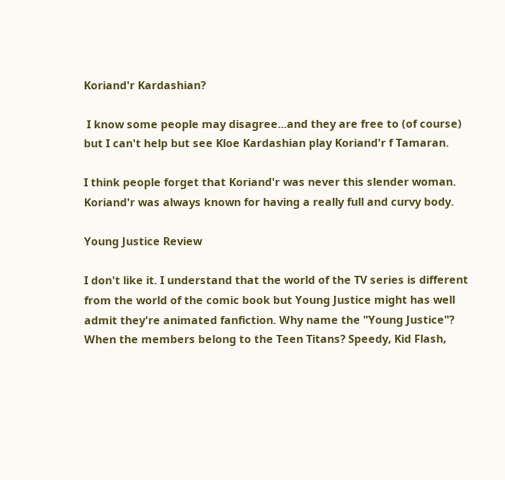Koriand'r Kardashian?

 I know some people may disagree...and they are free to (of course) but I can't help but see Kloe Kardashian play Koriand'r f Tamaran.

I think people forget that Koriand'r was never this slender woman. Koriand'r was always known for having a really full and curvy body.

Young Justice Review

I don't like it. I understand that the world of the TV series is different from the world of the comic book but Young Justice might has well admit they're animated fanfiction. Why name the "Young Justice"? When the members belong to the Teen Titans? Speedy, Kid Flash,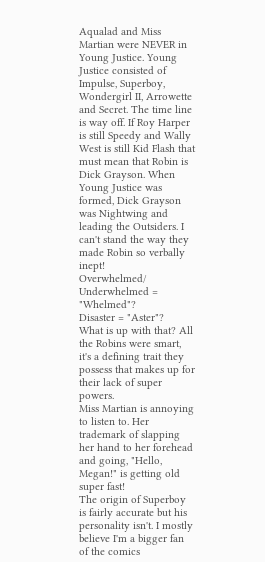Aqualad and Miss Martian were NEVER in Young Justice. Young Justice consisted of Impulse, Superboy, Wondergirl II, Arrowette and Secret. The time line is way off. If Roy Harper is still Speedy and Wally West is still Kid Flash that must mean that Robin is Dick Grayson. When Young Justice was formed, Dick Grayson was Nightwing and leading the Outsiders. I can't stand the way they made Robin so verbally inept!
Overwhelmed/ Underwhelmed = "Whelmed"?
Disaster = "Aster"?
What is up with that? All the Robins were smart, it's a defining trait they possess that makes up for their lack of super powers.
Miss Martian is annoying to listen to. Her trademark of slapping her hand to her forehead and going, "Hello, Megan!" is getting old super fast!
The origin of Superboy is fairly accurate but his personality isn't. I mostly believe I'm a bigger fan of the comics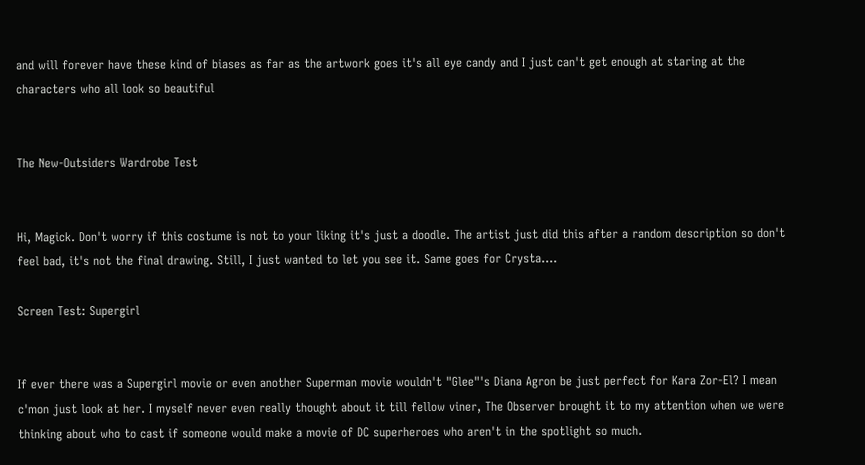and will forever have these kind of biases as far as the artwork goes it's all eye candy and I just can't get enough at staring at the characters who all look so beautiful


The New-Outsiders Wardrobe Test


Hi, Magick. Don't worry if this costume is not to your liking it's just a doodle. The artist just did this after a random description so don't feel bad, it's not the final drawing. Still, I just wanted to let you see it. Same goes for Crysta....

Screen Test: Supergirl


If ever there was a Supergirl movie or even another Superman movie wouldn't "Glee"'s Diana Agron be just perfect for Kara Zor-El? I mean c'mon just look at her. I myself never even really thought about it till fellow viner, The Observer brought it to my attention when we were thinking about who to cast if someone would make a movie of DC superheroes who aren't in the spotlight so much.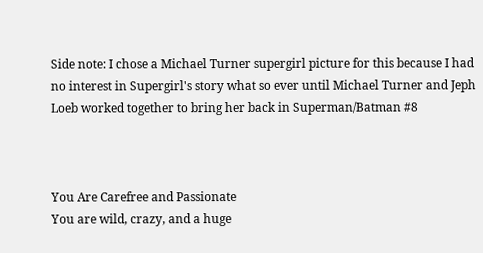Side note: I chose a Michael Turner supergirl picture for this because I had no interest in Supergirl's story what so ever until Michael Turner and Jeph Loeb worked together to bring her back in Superman/Batman #8



You Are Carefree and Passionate
You are wild, crazy, and a huge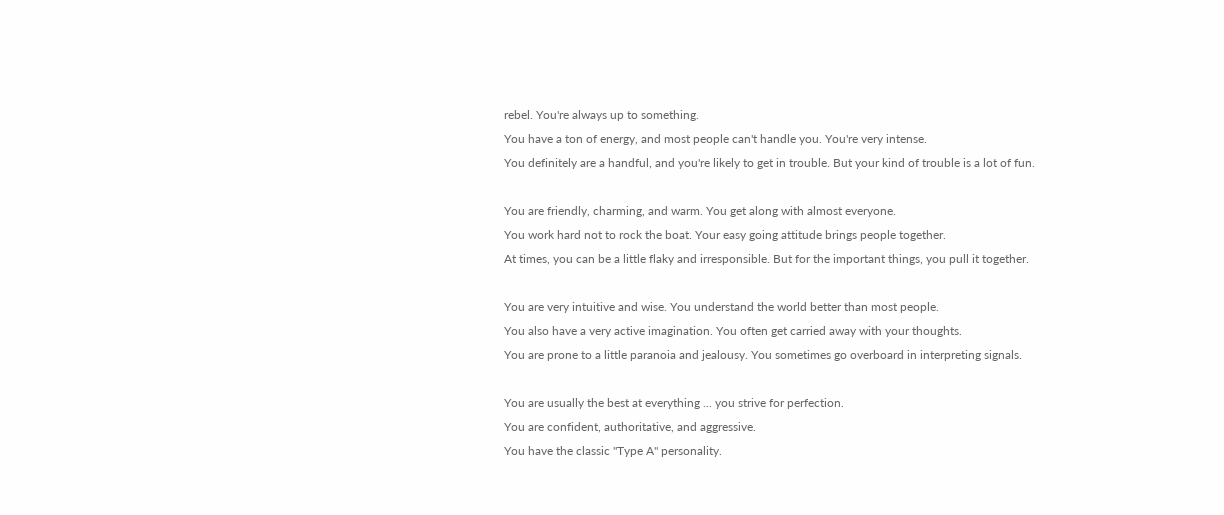rebel. You're always up to something.
You have a ton of energy, and most people can't handle you. You're very intense.
You definitely are a handful, and you're likely to get in trouble. But your kind of trouble is a lot of fun.

You are friendly, charming, and warm. You get along with almost everyone.
You work hard not to rock the boat. Your easy going attitude brings people together.
At times, you can be a little flaky and irresponsible. But for the important things, you pull it together.

You are very intuitive and wise. You understand the world better than most people.
You also have a very active imagination. You often get carried away with your thoughts.
You are prone to a little paranoia and jealousy. You sometimes go overboard in interpreting signals.

You are usually the best at everything ... you strive for perfection.
You are confident, authoritative, and aggressive.
You have the classic "Type A" personality.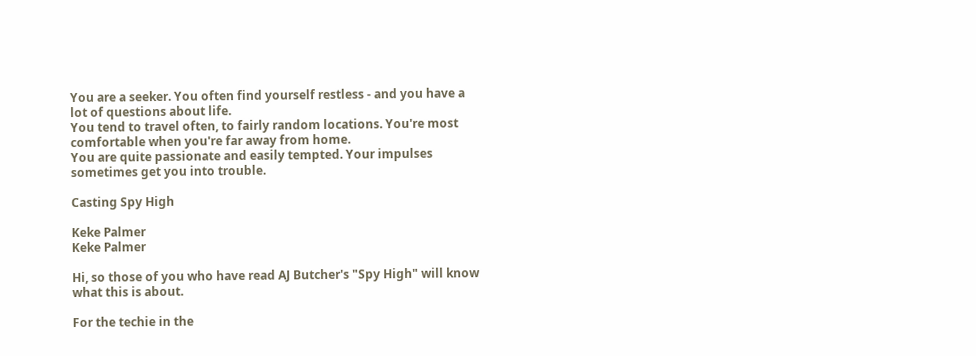You are a seeker. You often find yourself restless - and you have a lot of questions about life.
You tend to travel often, to fairly random locations. You're most comfortable when you're far away from home.
You are quite passionate and easily tempted. Your impulses sometimes get you into trouble.

Casting Spy High

Keke Palmer
Keke Palmer

Hi, so those of you who have read AJ Butcher's "Spy High" will know what this is about.

For the techie in the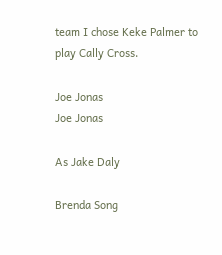team I chose Keke Palmer to play Cally Cross.

Joe Jonas
Joe Jonas

As Jake Daly

Brenda Song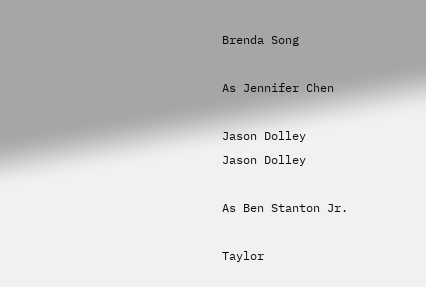Brenda Song

As Jennifer Chen

Jason Dolley
Jason Dolley

As Ben Stanton Jr.

Taylor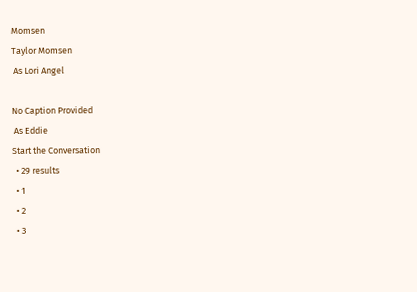Momsen
Taylor Momsen
 As Lori Angel

No Caption Provided
 As Eddie
Start the Conversation
  • 29 results
  • 1
  • 2
  • 3